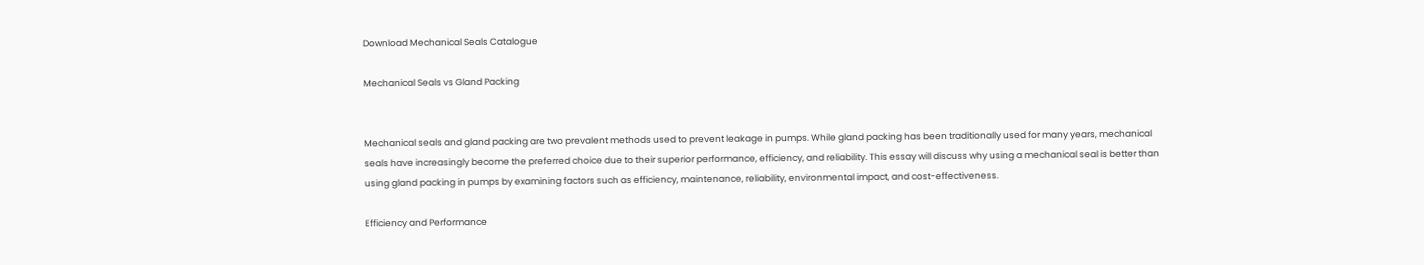Download Mechanical Seals Catalogue

Mechanical Seals vs Gland Packing


Mechanical seals and gland packing are two prevalent methods used to prevent leakage in pumps. While gland packing has been traditionally used for many years, mechanical seals have increasingly become the preferred choice due to their superior performance, efficiency, and reliability. This essay will discuss why using a mechanical seal is better than using gland packing in pumps by examining factors such as efficiency, maintenance, reliability, environmental impact, and cost-effectiveness.

Efficiency and Performance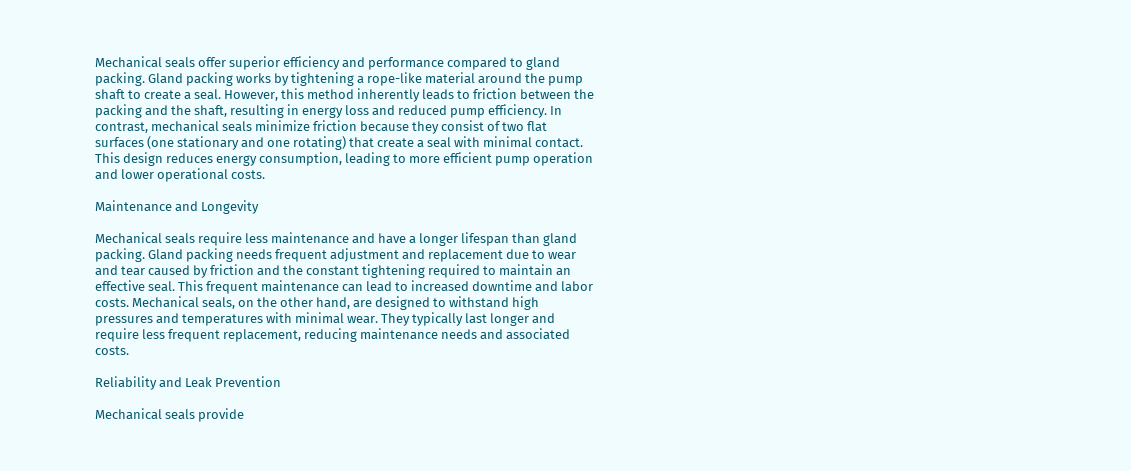Mechanical seals offer superior efficiency and performance compared to gland packing. Gland packing works by tightening a rope-like material around the pump shaft to create a seal. However, this method inherently leads to friction between the packing and the shaft, resulting in energy loss and reduced pump efficiency. In contrast, mechanical seals minimize friction because they consist of two flat surfaces (one stationary and one rotating) that create a seal with minimal contact. This design reduces energy consumption, leading to more efficient pump operation and lower operational costs.

Maintenance and Longevity

Mechanical seals require less maintenance and have a longer lifespan than gland packing. Gland packing needs frequent adjustment and replacement due to wear and tear caused by friction and the constant tightening required to maintain an effective seal. This frequent maintenance can lead to increased downtime and labor costs. Mechanical seals, on the other hand, are designed to withstand high pressures and temperatures with minimal wear. They typically last longer and require less frequent replacement, reducing maintenance needs and associated costs.

Reliability and Leak Prevention

Mechanical seals provide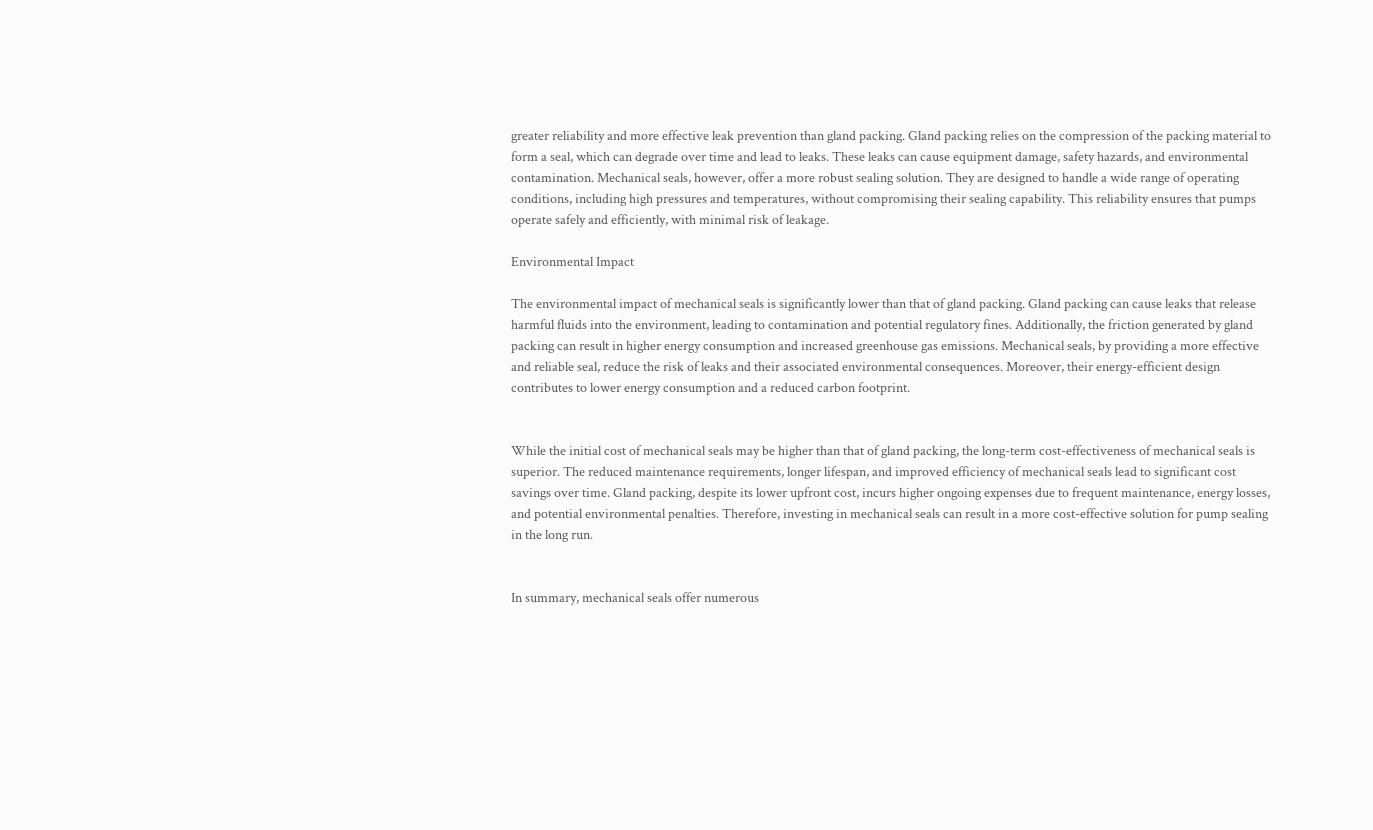greater reliability and more effective leak prevention than gland packing. Gland packing relies on the compression of the packing material to form a seal, which can degrade over time and lead to leaks. These leaks can cause equipment damage, safety hazards, and environmental contamination. Mechanical seals, however, offer a more robust sealing solution. They are designed to handle a wide range of operating conditions, including high pressures and temperatures, without compromising their sealing capability. This reliability ensures that pumps operate safely and efficiently, with minimal risk of leakage.

Environmental Impact

The environmental impact of mechanical seals is significantly lower than that of gland packing. Gland packing can cause leaks that release harmful fluids into the environment, leading to contamination and potential regulatory fines. Additionally, the friction generated by gland packing can result in higher energy consumption and increased greenhouse gas emissions. Mechanical seals, by providing a more effective and reliable seal, reduce the risk of leaks and their associated environmental consequences. Moreover, their energy-efficient design contributes to lower energy consumption and a reduced carbon footprint.


While the initial cost of mechanical seals may be higher than that of gland packing, the long-term cost-effectiveness of mechanical seals is superior. The reduced maintenance requirements, longer lifespan, and improved efficiency of mechanical seals lead to significant cost savings over time. Gland packing, despite its lower upfront cost, incurs higher ongoing expenses due to frequent maintenance, energy losses, and potential environmental penalties. Therefore, investing in mechanical seals can result in a more cost-effective solution for pump sealing in the long run.


In summary, mechanical seals offer numerous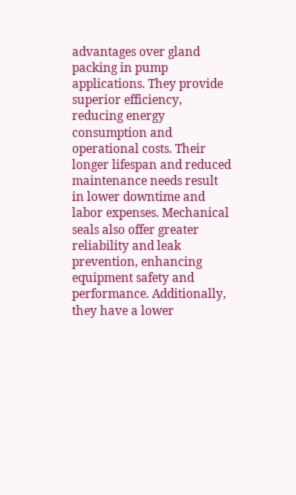advantages over gland packing in pump applications. They provide superior efficiency, reducing energy consumption and operational costs. Their longer lifespan and reduced maintenance needs result in lower downtime and labor expenses. Mechanical seals also offer greater reliability and leak prevention, enhancing equipment safety and performance. Additionally, they have a lower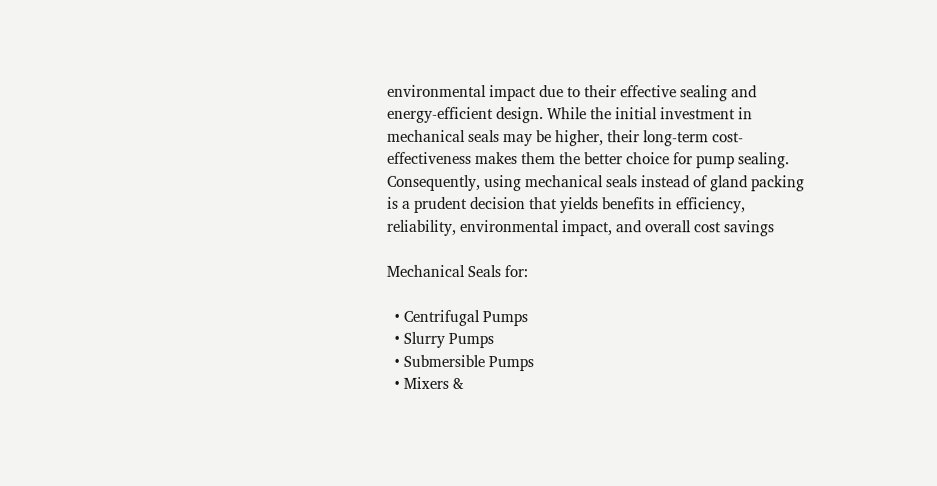environmental impact due to their effective sealing and energy-efficient design. While the initial investment in mechanical seals may be higher, their long-term cost-effectiveness makes them the better choice for pump sealing. Consequently, using mechanical seals instead of gland packing is a prudent decision that yields benefits in efficiency, reliability, environmental impact, and overall cost savings

Mechanical Seals for:

  • Centrifugal Pumps
  • Slurry Pumps
  • Submersible Pumps
  • Mixers &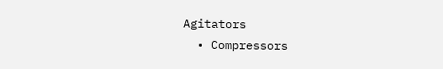Agitators
  • Compressors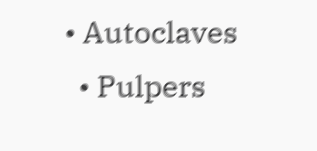• Autoclaves
  • Pulpers